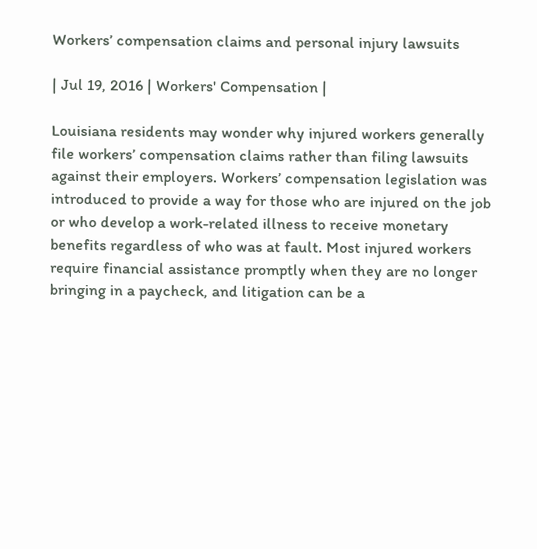Workers’ compensation claims and personal injury lawsuits

| Jul 19, 2016 | Workers' Compensation |

Louisiana residents may wonder why injured workers generally file workers’ compensation claims rather than filing lawsuits against their employers. Workers’ compensation legislation was introduced to provide a way for those who are injured on the job or who develop a work-related illness to receive monetary benefits regardless of who was at fault. Most injured workers require financial assistance promptly when they are no longer bringing in a paycheck, and litigation can be a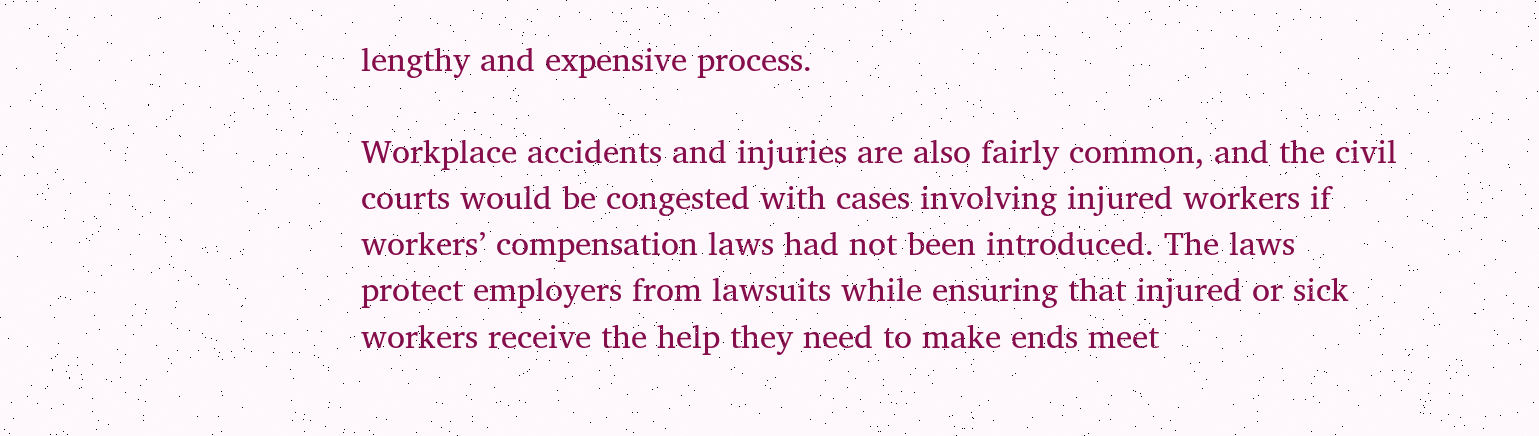lengthy and expensive process.

Workplace accidents and injuries are also fairly common, and the civil courts would be congested with cases involving injured workers if workers’ compensation laws had not been introduced. The laws protect employers from lawsuits while ensuring that injured or sick workers receive the help they need to make ends meet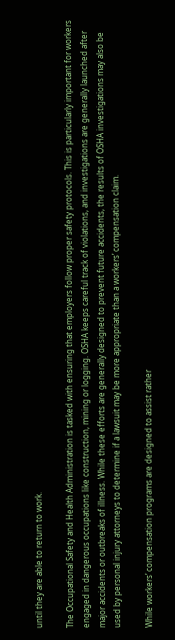until they are able to return to work.

The Occupational Safety and Health Administration is tasked with ensuring that employers follow proper safety protocols. This is particularly important for workers engaged in dangerous occupations like construction, mining or logging. OSHA keeps careful track of violations, and investigations are generally launched after major accidents or outbreaks of illness. While these efforts are generally designed to prevent future accidents, the results of OSHA investigations may also be used by personal injury attorneys to determine if a lawsuit may be more appropriate than a workers’ compensation claim.

While workers’ compensation programs are designed to assist rather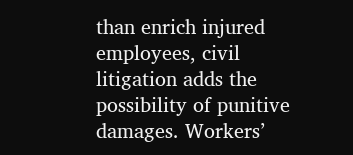than enrich injured employees, civil litigation adds the possibility of punitive damages. Workers’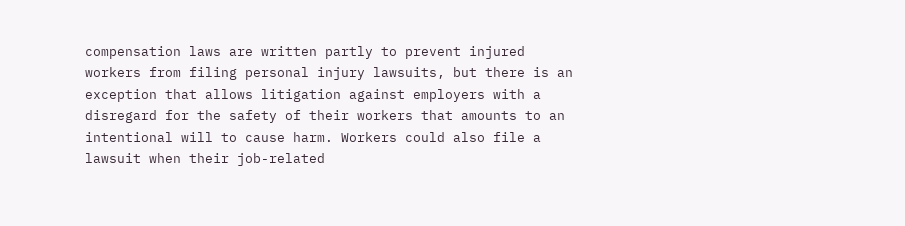compensation laws are written partly to prevent injured workers from filing personal injury lawsuits, but there is an exception that allows litigation against employers with a disregard for the safety of their workers that amounts to an intentional will to cause harm. Workers could also file a lawsuit when their job-related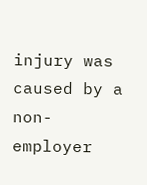injury was caused by a non-employer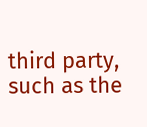third party, such as the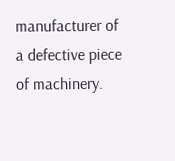manufacturer of a defective piece of machinery.